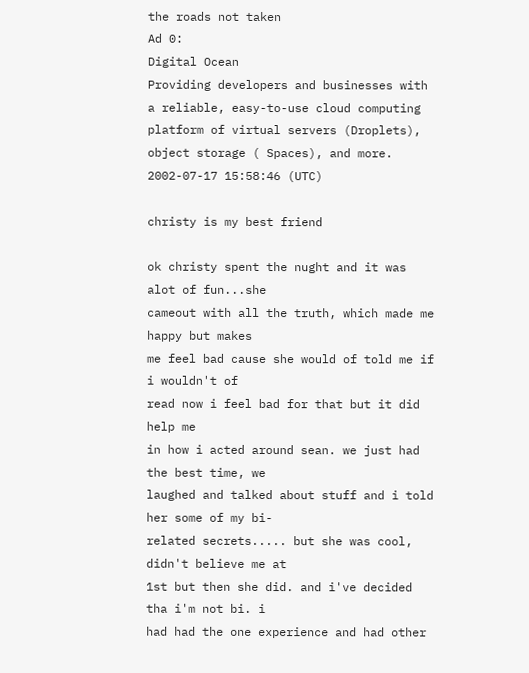the roads not taken
Ad 0:
Digital Ocean
Providing developers and businesses with a reliable, easy-to-use cloud computing platform of virtual servers (Droplets), object storage ( Spaces), and more.
2002-07-17 15:58:46 (UTC)

christy is my best friend

ok christy spent the nught and it was alot of fun...she
cameout with all the truth, which made me happy but makes
me feel bad cause she would of told me if i wouldn't of
read now i feel bad for that but it did help me
in how i acted around sean. we just had the best time, we
laughed and talked about stuff and i told her some of my bi-
related secrets..... but she was cool, didn't believe me at
1st but then she did. and i've decided tha i'm not bi. i
had had the one experience and had other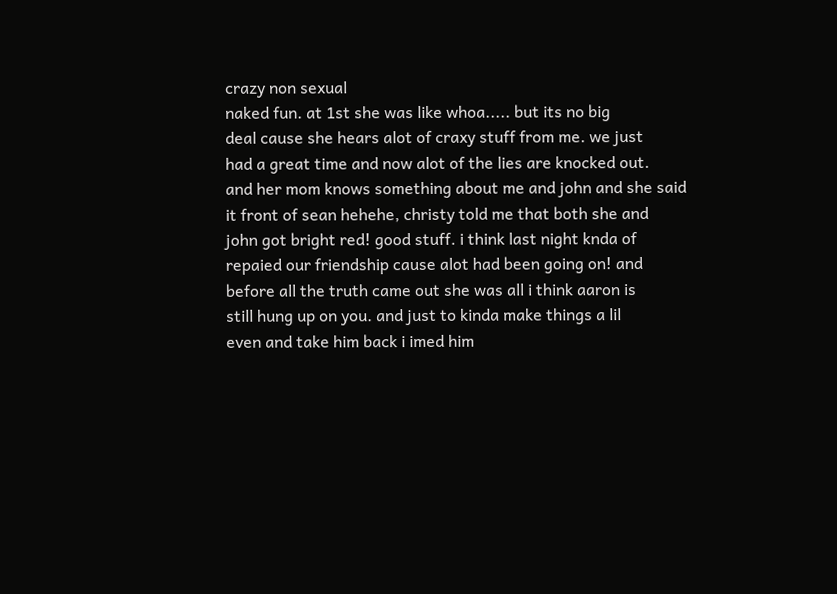crazy non sexual
naked fun. at 1st she was like whoa..... but its no big
deal cause she hears alot of craxy stuff from me. we just
had a great time and now alot of the lies are knocked out.
and her mom knows something about me and john and she said
it front of sean hehehe, christy told me that both she and
john got bright red! good stuff. i think last night knda of
repaied our friendship cause alot had been going on! and
before all the truth came out she was all i think aaron is
still hung up on you. and just to kinda make things a lil
even and take him back i imed him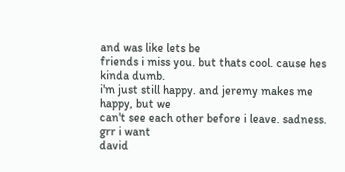and was like lets be
friends i miss you. but thats cool. cause hes kinda dumb.
i'm just still happy. and jeremy makes me happy, but we
can't see each other before i leave. sadness. grr i want
david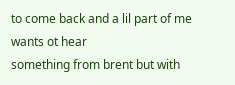to come back and a lil part of me wants ot hear
something from brent but with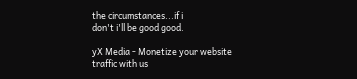the circumstances...if i
don't i'll be good good.

yX Media - Monetize your website traffic with us